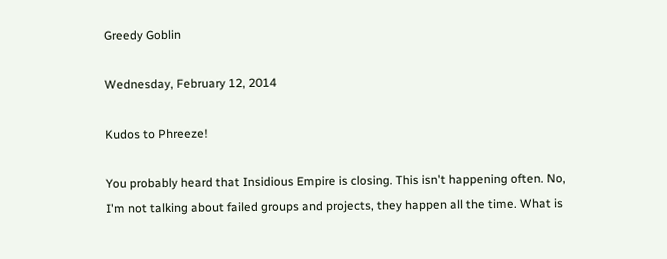Greedy Goblin

Wednesday, February 12, 2014

Kudos to Phreeze!

You probably heard that Insidious Empire is closing. This isn't happening often. No, I'm not talking about failed groups and projects, they happen all the time. What is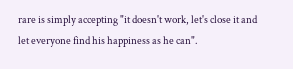rare is simply accepting "it doesn't work, let's close it and let everyone find his happiness as he can".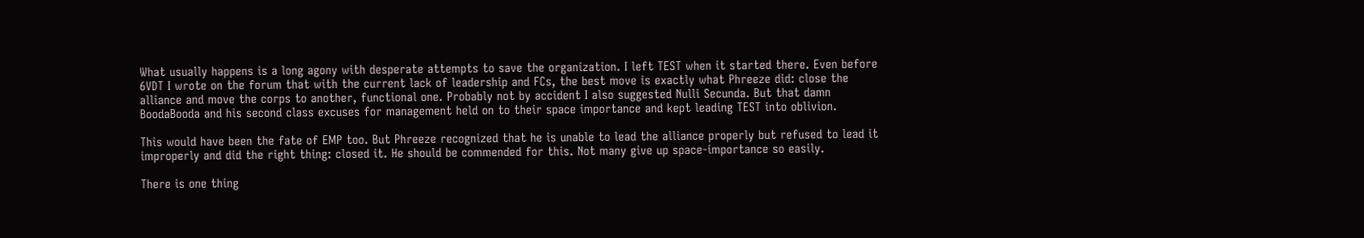What usually happens is a long agony with desperate attempts to save the organization. I left TEST when it started there. Even before 6VDT I wrote on the forum that with the current lack of leadership and FCs, the best move is exactly what Phreeze did: close the alliance and move the corps to another, functional one. Probably not by accident I also suggested Nulli Secunda. But that damn BoodaBooda and his second class excuses for management held on to their space importance and kept leading TEST into oblivion.

This would have been the fate of EMP too. But Phreeze recognized that he is unable to lead the alliance properly but refused to lead it improperly and did the right thing: closed it. He should be commended for this. Not many give up space-importance so easily.

There is one thing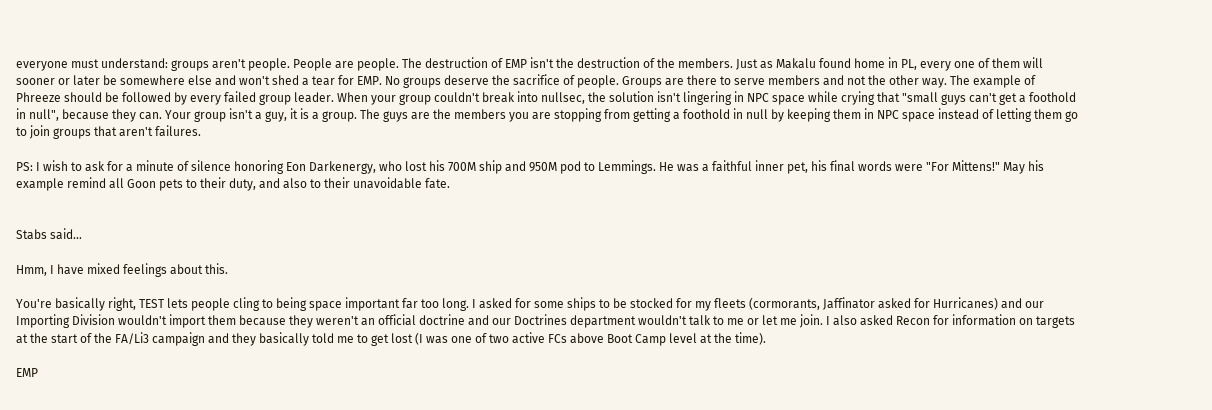everyone must understand: groups aren't people. People are people. The destruction of EMP isn't the destruction of the members. Just as Makalu found home in PL, every one of them will sooner or later be somewhere else and won't shed a tear for EMP. No groups deserve the sacrifice of people. Groups are there to serve members and not the other way. The example of Phreeze should be followed by every failed group leader. When your group couldn't break into nullsec, the solution isn't lingering in NPC space while crying that "small guys can't get a foothold in null", because they can. Your group isn't a guy, it is a group. The guys are the members you are stopping from getting a foothold in null by keeping them in NPC space instead of letting them go to join groups that aren't failures.

PS: I wish to ask for a minute of silence honoring Eon Darkenergy, who lost his 700M ship and 950M pod to Lemmings. He was a faithful inner pet, his final words were "For Mittens!" May his example remind all Goon pets to their duty, and also to their unavoidable fate.


Stabs said...

Hmm, I have mixed feelings about this.

You're basically right, TEST lets people cling to being space important far too long. I asked for some ships to be stocked for my fleets (cormorants, Jaffinator asked for Hurricanes) and our Importing Division wouldn't import them because they weren't an official doctrine and our Doctrines department wouldn't talk to me or let me join. I also asked Recon for information on targets at the start of the FA/Li3 campaign and they basically told me to get lost (I was one of two active FCs above Boot Camp level at the time).

EMP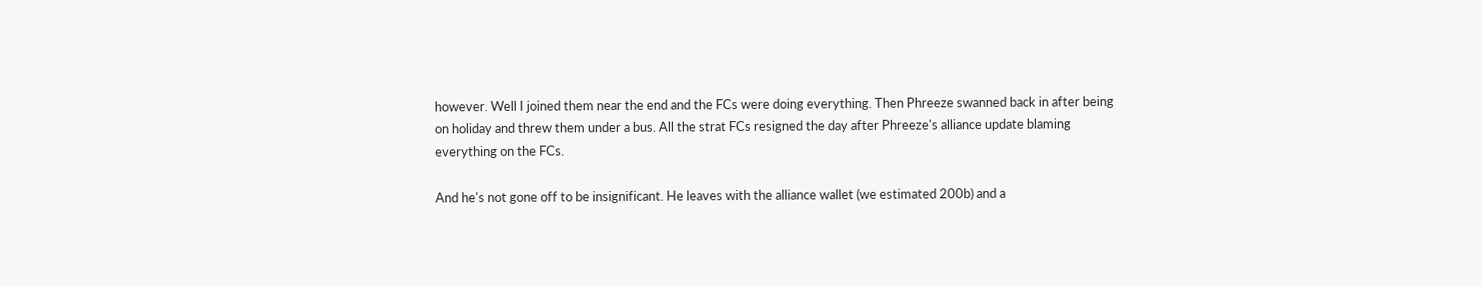however. Well I joined them near the end and the FCs were doing everything. Then Phreeze swanned back in after being on holiday and threw them under a bus. All the strat FCs resigned the day after Phreeze's alliance update blaming everything on the FCs.

And he's not gone off to be insignificant. He leaves with the alliance wallet (we estimated 200b) and a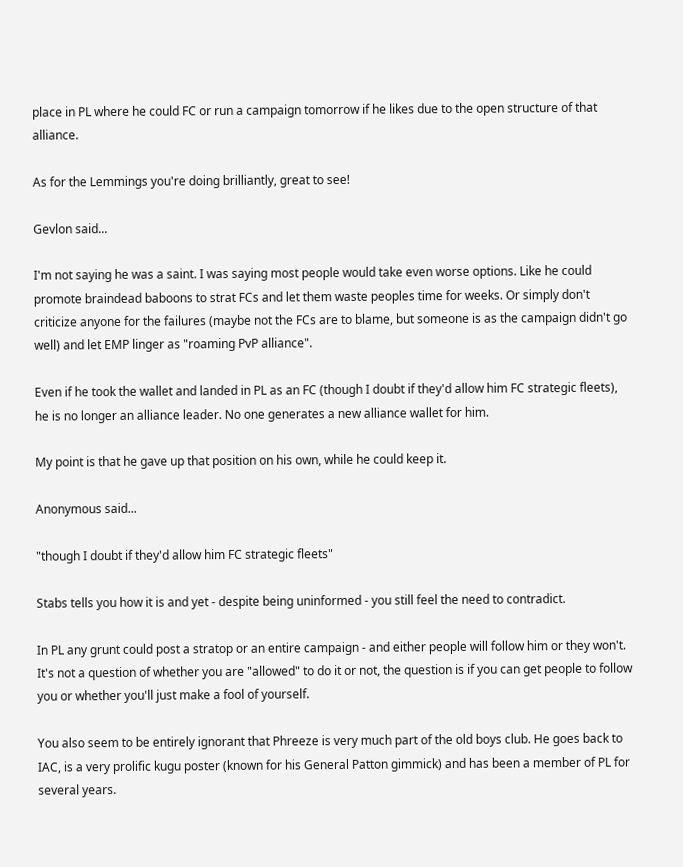place in PL where he could FC or run a campaign tomorrow if he likes due to the open structure of that alliance.

As for the Lemmings you're doing brilliantly, great to see!

Gevlon said...

I'm not saying he was a saint. I was saying most people would take even worse options. Like he could promote braindead baboons to strat FCs and let them waste peoples time for weeks. Or simply don't criticize anyone for the failures (maybe not the FCs are to blame, but someone is as the campaign didn't go well) and let EMP linger as "roaming PvP alliance".

Even if he took the wallet and landed in PL as an FC (though I doubt if they'd allow him FC strategic fleets), he is no longer an alliance leader. No one generates a new alliance wallet for him.

My point is that he gave up that position on his own, while he could keep it.

Anonymous said...

"though I doubt if they'd allow him FC strategic fleets"

Stabs tells you how it is and yet - despite being uninformed - you still feel the need to contradict.

In PL any grunt could post a stratop or an entire campaign - and either people will follow him or they won't. It's not a question of whether you are "allowed" to do it or not, the question is if you can get people to follow you or whether you'll just make a fool of yourself.

You also seem to be entirely ignorant that Phreeze is very much part of the old boys club. He goes back to IAC, is a very prolific kugu poster (known for his General Patton gimmick) and has been a member of PL for several years.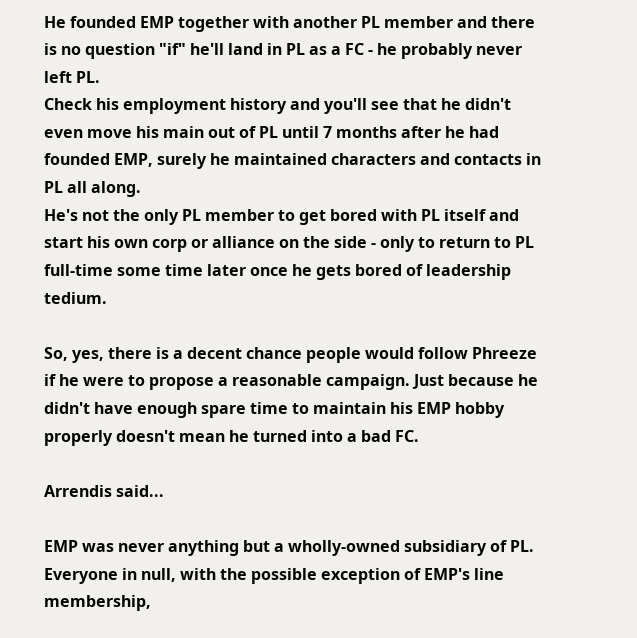He founded EMP together with another PL member and there is no question "if" he'll land in PL as a FC - he probably never left PL.
Check his employment history and you'll see that he didn't even move his main out of PL until 7 months after he had founded EMP, surely he maintained characters and contacts in PL all along.
He's not the only PL member to get bored with PL itself and start his own corp or alliance on the side - only to return to PL full-time some time later once he gets bored of leadership tedium.

So, yes, there is a decent chance people would follow Phreeze if he were to propose a reasonable campaign. Just because he didn't have enough spare time to maintain his EMP hobby properly doesn't mean he turned into a bad FC.

Arrendis said...

EMP was never anything but a wholly-owned subsidiary of PL. Everyone in null, with the possible exception of EMP's line membership,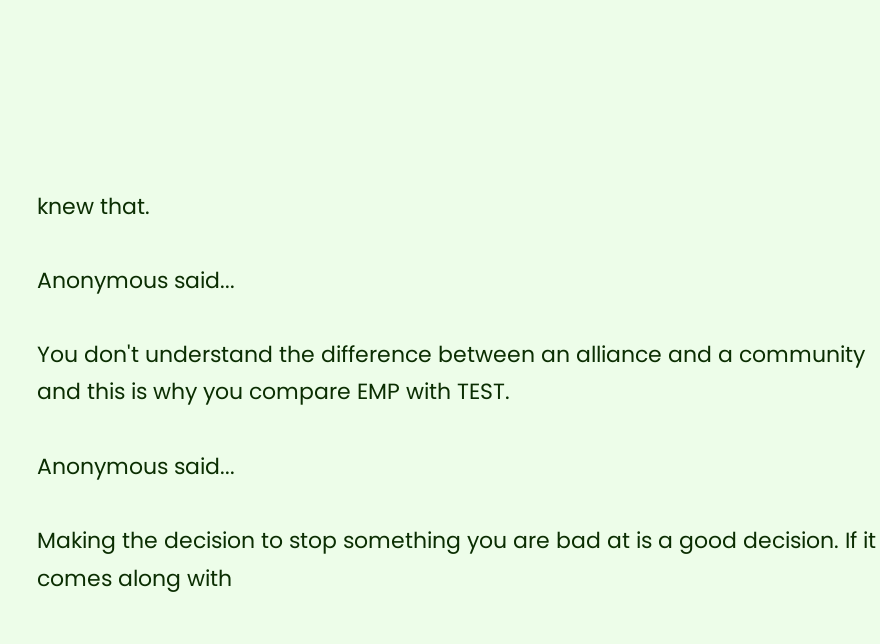knew that.

Anonymous said...

You don't understand the difference between an alliance and a community and this is why you compare EMP with TEST.

Anonymous said...

Making the decision to stop something you are bad at is a good decision. If it comes along with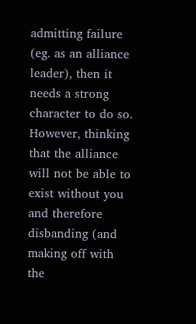admitting failure (eg. as an alliance leader), then it needs a strong character to do so.
However, thinking that the alliance will not be able to exist without you and therefore disbanding (and making off with the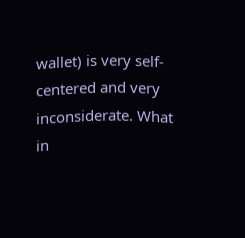wallet) is very self-centered and very inconsiderate. What in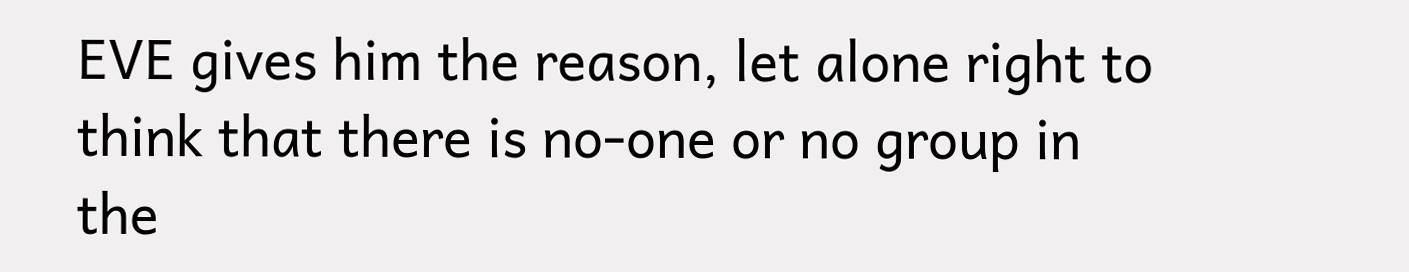EVE gives him the reason, let alone right to think that there is no-one or no group in the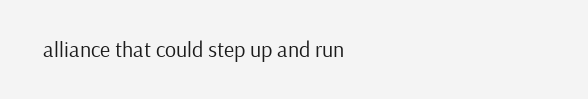alliance that could step up and run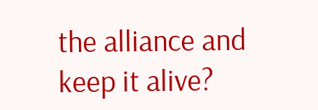the alliance and keep it alive?